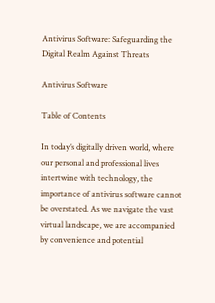Antivirus Software: Safeguarding the Digital Realm Against Threats

Antivirus Software

Table of Contents

In today’s digitally driven world, where our personal and professional lives intertwine with technology, the importance of antivirus software cannot be overstated. As we navigate the vast virtual landscape, we are accompanied by convenience and potential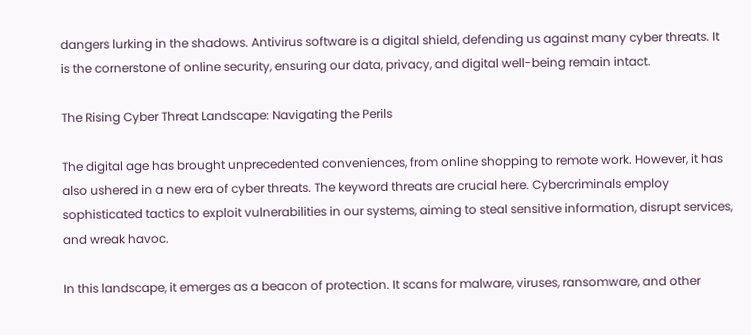dangers lurking in the shadows. Antivirus software is a digital shield, defending us against many cyber threats. It is the cornerstone of online security, ensuring our data, privacy, and digital well-being remain intact.

The Rising Cyber Threat Landscape: Navigating the Perils

The digital age has brought unprecedented conveniences, from online shopping to remote work. However, it has also ushered in a new era of cyber threats. The keyword threats are crucial here. Cybercriminals employ sophisticated tactics to exploit vulnerabilities in our systems, aiming to steal sensitive information, disrupt services, and wreak havoc.

In this landscape, it emerges as a beacon of protection. It scans for malware, viruses, ransomware, and other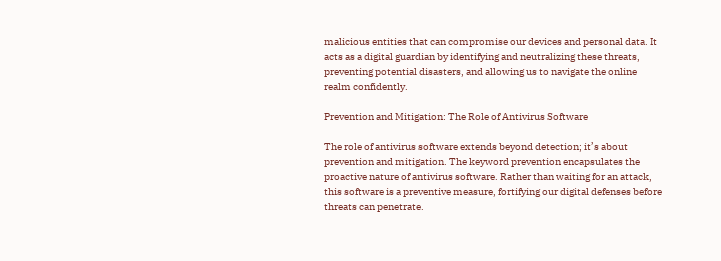malicious entities that can compromise our devices and personal data. It acts as a digital guardian by identifying and neutralizing these threats, preventing potential disasters, and allowing us to navigate the online realm confidently.

Prevention and Mitigation: The Role of Antivirus Software

The role of antivirus software extends beyond detection; it’s about prevention and mitigation. The keyword prevention encapsulates the proactive nature of antivirus software. Rather than waiting for an attack, this software is a preventive measure, fortifying our digital defenses before threats can penetrate.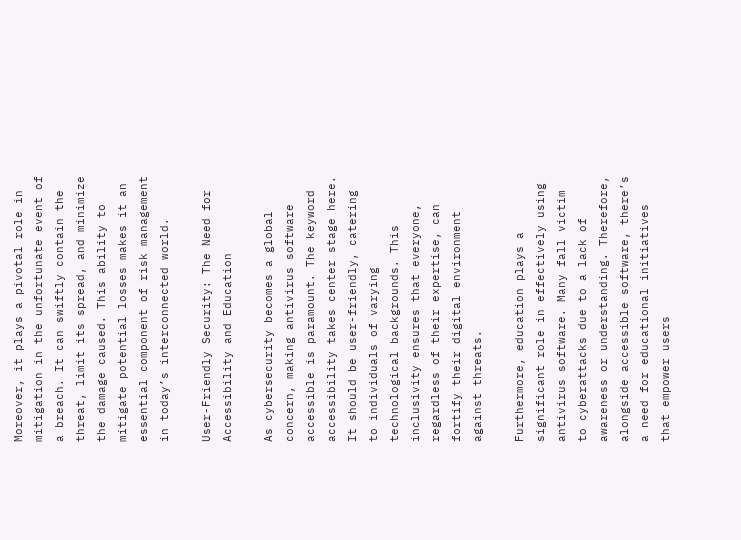Moreover, it plays a pivotal role in mitigation in the unfortunate event of a breach. It can swiftly contain the threat, limit its spread, and minimize the damage caused. This ability to mitigate potential losses makes it an essential component of risk management in today’s interconnected world.

User-Friendly Security: The Need for Accessibility and Education

As cybersecurity becomes a global concern, making antivirus software accessible is paramount. The keyword accessibility takes center stage here. It should be user-friendly, catering to individuals of varying technological backgrounds. This inclusivity ensures that everyone, regardless of their expertise, can fortify their digital environment against threats.

Furthermore, education plays a significant role in effectively using antivirus software. Many fall victim to cyberattacks due to a lack of awareness or understanding. Therefore, alongside accessible software, there’s a need for educational initiatives that empower users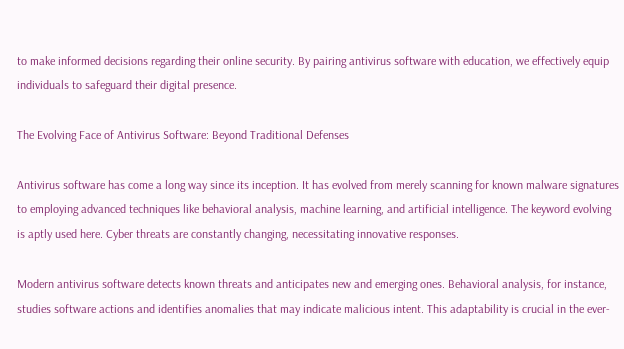to make informed decisions regarding their online security. By pairing antivirus software with education, we effectively equip individuals to safeguard their digital presence.

The Evolving Face of Antivirus Software: Beyond Traditional Defenses

Antivirus software has come a long way since its inception. It has evolved from merely scanning for known malware signatures to employing advanced techniques like behavioral analysis, machine learning, and artificial intelligence. The keyword evolving is aptly used here. Cyber threats are constantly changing, necessitating innovative responses.

Modern antivirus software detects known threats and anticipates new and emerging ones. Behavioral analysis, for instance, studies software actions and identifies anomalies that may indicate malicious intent. This adaptability is crucial in the ever-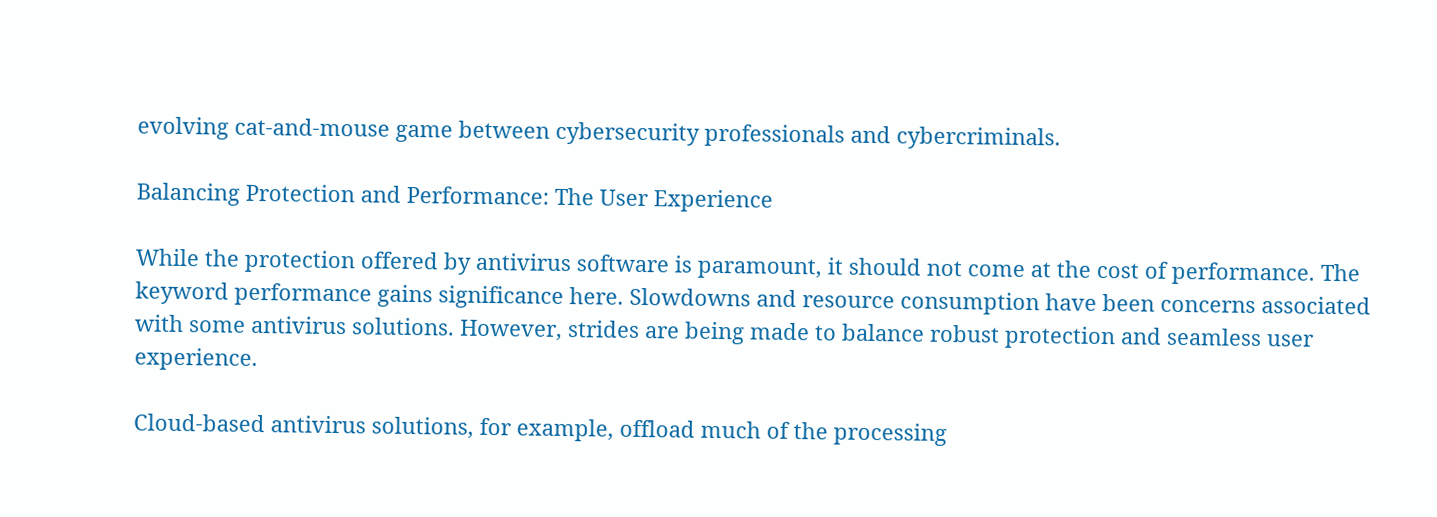evolving cat-and-mouse game between cybersecurity professionals and cybercriminals.

Balancing Protection and Performance: The User Experience

While the protection offered by antivirus software is paramount, it should not come at the cost of performance. The keyword performance gains significance here. Slowdowns and resource consumption have been concerns associated with some antivirus solutions. However, strides are being made to balance robust protection and seamless user experience.

Cloud-based antivirus solutions, for example, offload much of the processing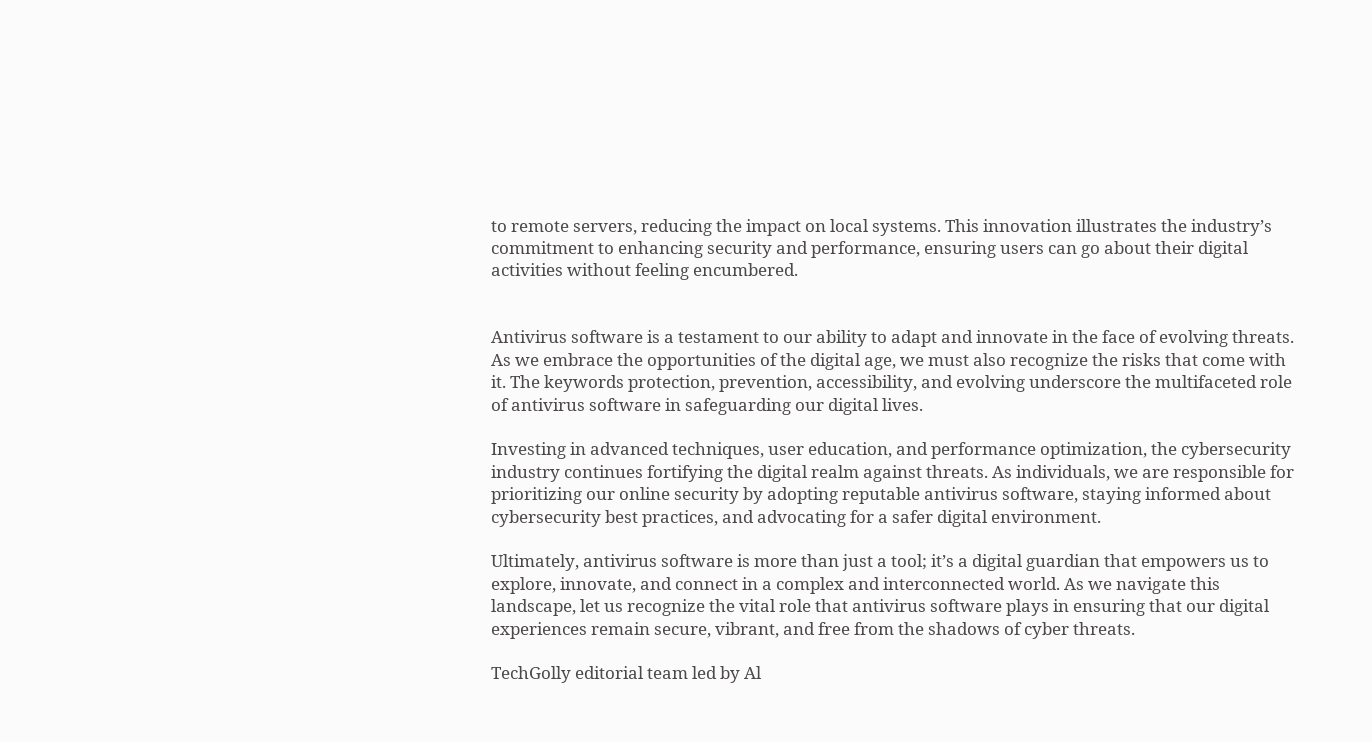to remote servers, reducing the impact on local systems. This innovation illustrates the industry’s commitment to enhancing security and performance, ensuring users can go about their digital activities without feeling encumbered.


Antivirus software is a testament to our ability to adapt and innovate in the face of evolving threats. As we embrace the opportunities of the digital age, we must also recognize the risks that come with it. The keywords protection, prevention, accessibility, and evolving underscore the multifaceted role of antivirus software in safeguarding our digital lives.

Investing in advanced techniques, user education, and performance optimization, the cybersecurity industry continues fortifying the digital realm against threats. As individuals, we are responsible for prioritizing our online security by adopting reputable antivirus software, staying informed about cybersecurity best practices, and advocating for a safer digital environment.

Ultimately, antivirus software is more than just a tool; it’s a digital guardian that empowers us to explore, innovate, and connect in a complex and interconnected world. As we navigate this landscape, let us recognize the vital role that antivirus software plays in ensuring that our digital experiences remain secure, vibrant, and free from the shadows of cyber threats.

TechGolly editorial team led by Al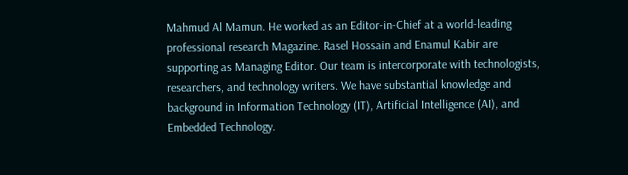Mahmud Al Mamun. He worked as an Editor-in-Chief at a world-leading professional research Magazine. Rasel Hossain and Enamul Kabir are supporting as Managing Editor. Our team is intercorporate with technologists, researchers, and technology writers. We have substantial knowledge and background in Information Technology (IT), Artificial Intelligence (AI), and Embedded Technology.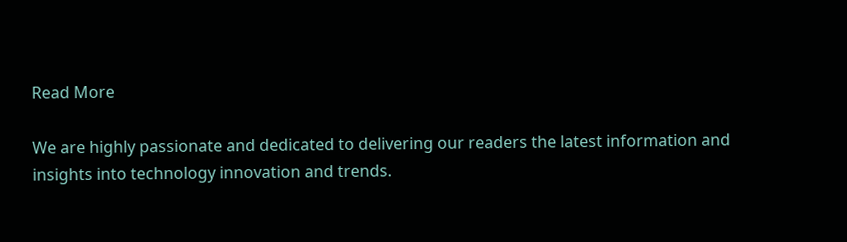Read More

We are highly passionate and dedicated to delivering our readers the latest information and insights into technology innovation and trends.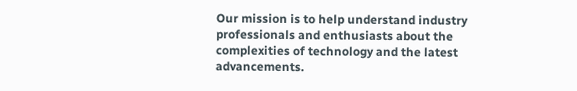Our mission is to help understand industry professionals and enthusiasts about the complexities of technology and the latest advancements.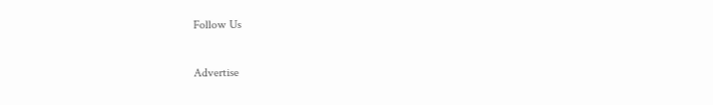Follow Us

Advertise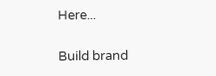Here...

Build brand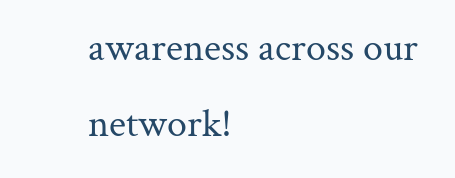awareness across our network!